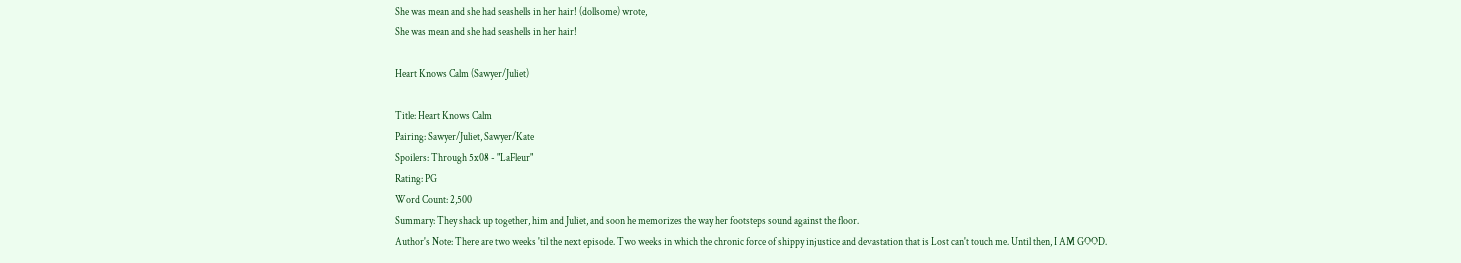She was mean and she had seashells in her hair! (dollsome) wrote,
She was mean and she had seashells in her hair!

Heart Knows Calm (Sawyer/Juliet)

Title: Heart Knows Calm
Pairing: Sawyer/Juliet, Sawyer/Kate
Spoilers: Through 5x08 - "LaFleur"
Rating: PG
Word Count: 2,500
Summary: They shack up together, him and Juliet, and soon he memorizes the way her footsteps sound against the floor.
Author's Note: There are two weeks 'til the next episode. Two weeks in which the chronic force of shippy injustice and devastation that is Lost can't touch me. Until then, I AM GOOD.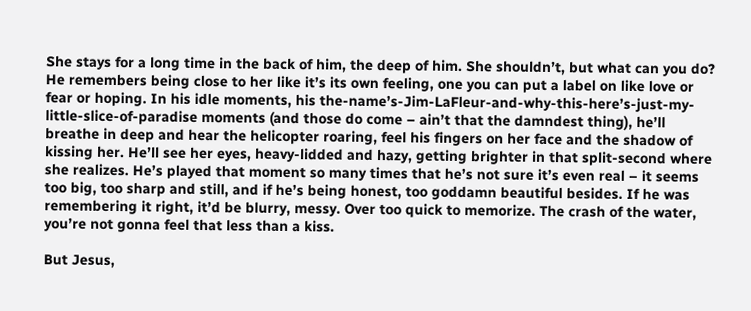She stays for a long time in the back of him, the deep of him. She shouldn’t, but what can you do? He remembers being close to her like it’s its own feeling, one you can put a label on like love or fear or hoping. In his idle moments, his the-name’s-Jim-LaFleur-and-why-this-here’s-just-my-little-slice-of-paradise moments (and those do come – ain’t that the damndest thing), he’ll breathe in deep and hear the helicopter roaring, feel his fingers on her face and the shadow of kissing her. He’ll see her eyes, heavy-lidded and hazy, getting brighter in that split-second where she realizes. He’s played that moment so many times that he’s not sure it’s even real – it seems too big, too sharp and still, and if he’s being honest, too goddamn beautiful besides. If he was remembering it right, it’d be blurry, messy. Over too quick to memorize. The crash of the water, you’re not gonna feel that less than a kiss.

But Jesus,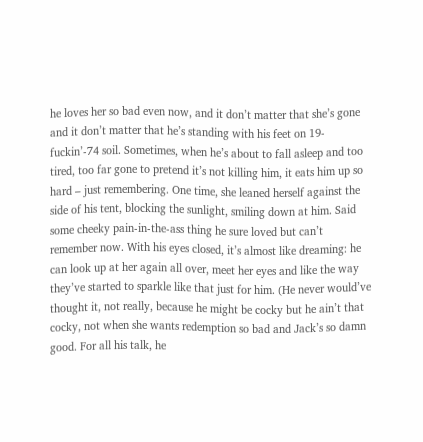he loves her so bad even now, and it don’t matter that she’s gone and it don’t matter that he’s standing with his feet on 19-fuckin’-74 soil. Sometimes, when he’s about to fall asleep and too tired, too far gone to pretend it’s not killing him, it eats him up so hard – just remembering. One time, she leaned herself against the side of his tent, blocking the sunlight, smiling down at him. Said some cheeky pain-in-the-ass thing he sure loved but can’t remember now. With his eyes closed, it’s almost like dreaming: he can look up at her again all over, meet her eyes and like the way they’ve started to sparkle like that just for him. (He never would’ve thought it, not really, because he might be cocky but he ain’t that cocky, not when she wants redemption so bad and Jack’s so damn good. For all his talk, he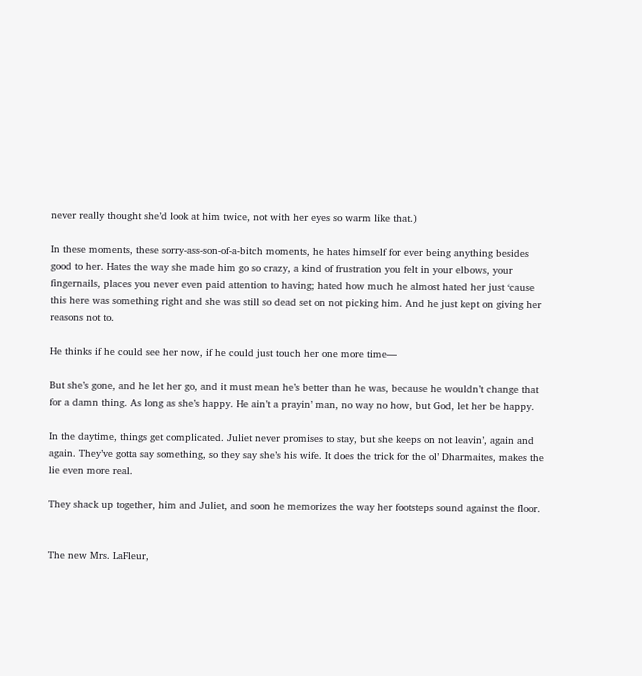never really thought she’d look at him twice, not with her eyes so warm like that.)

In these moments, these sorry-ass-son-of-a-bitch moments, he hates himself for ever being anything besides good to her. Hates the way she made him go so crazy, a kind of frustration you felt in your elbows, your fingernails, places you never even paid attention to having; hated how much he almost hated her just ‘cause this here was something right and she was still so dead set on not picking him. And he just kept on giving her reasons not to.

He thinks if he could see her now, if he could just touch her one more time—

But she’s gone, and he let her go, and it must mean he’s better than he was, because he wouldn’t change that for a damn thing. As long as she’s happy. He ain’t a prayin’ man, no way no how, but God, let her be happy.

In the daytime, things get complicated. Juliet never promises to stay, but she keeps on not leavin’, again and again. They’ve gotta say something, so they say she’s his wife. It does the trick for the ol’ Dharmaites, makes the lie even more real.

They shack up together, him and Juliet, and soon he memorizes the way her footsteps sound against the floor.


The new Mrs. LaFleur,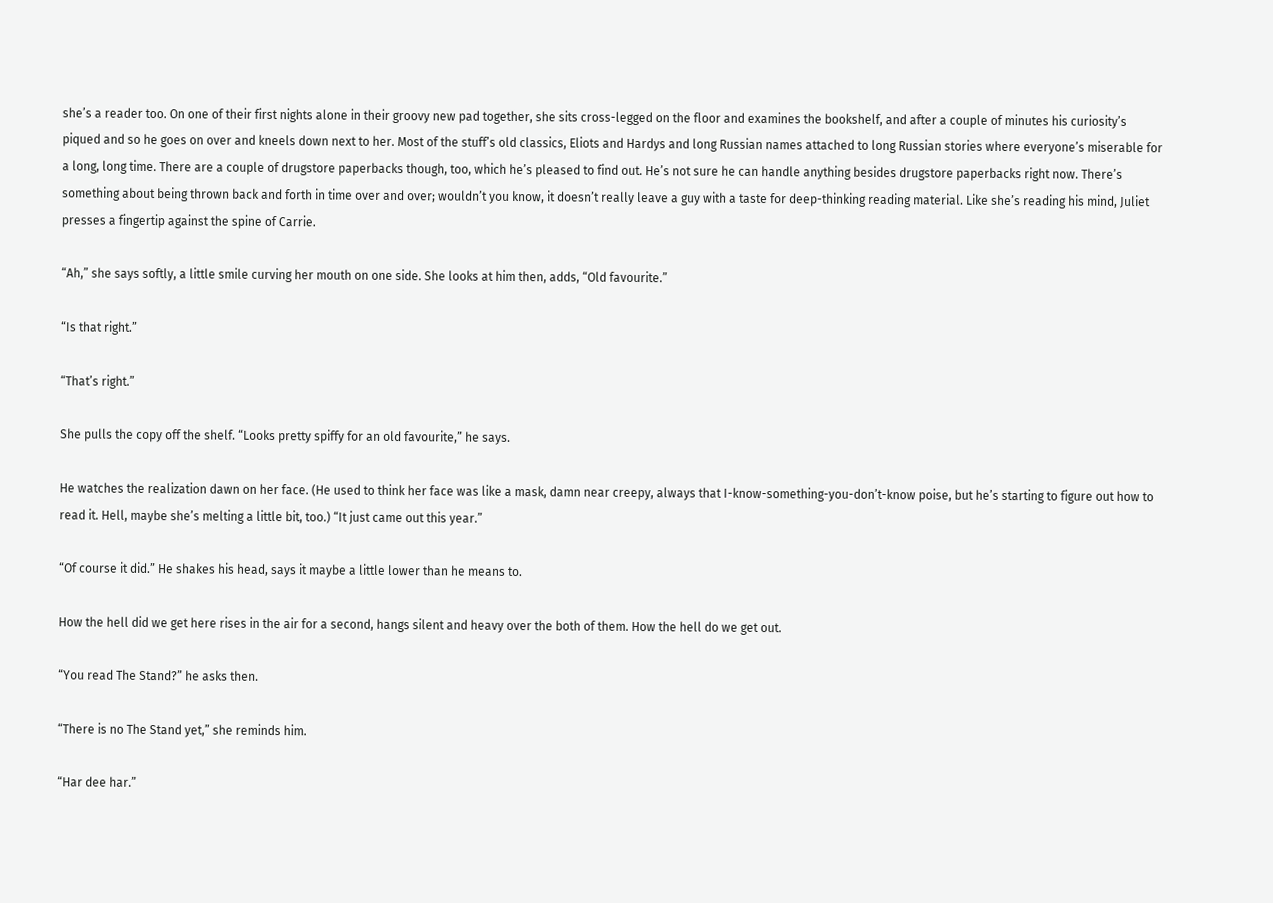she’s a reader too. On one of their first nights alone in their groovy new pad together, she sits cross-legged on the floor and examines the bookshelf, and after a couple of minutes his curiosity’s piqued and so he goes on over and kneels down next to her. Most of the stuff’s old classics, Eliots and Hardys and long Russian names attached to long Russian stories where everyone’s miserable for a long, long time. There are a couple of drugstore paperbacks though, too, which he’s pleased to find out. He’s not sure he can handle anything besides drugstore paperbacks right now. There’s something about being thrown back and forth in time over and over; wouldn’t you know, it doesn’t really leave a guy with a taste for deep-thinking reading material. Like she’s reading his mind, Juliet presses a fingertip against the spine of Carrie.

“Ah,” she says softly, a little smile curving her mouth on one side. She looks at him then, adds, “Old favourite.”

“Is that right.”

“That’s right.”

She pulls the copy off the shelf. “Looks pretty spiffy for an old favourite,” he says.

He watches the realization dawn on her face. (He used to think her face was like a mask, damn near creepy, always that I-know-something-you-don’t-know poise, but he’s starting to figure out how to read it. Hell, maybe she’s melting a little bit, too.) “It just came out this year.”

“Of course it did.” He shakes his head, says it maybe a little lower than he means to.

How the hell did we get here rises in the air for a second, hangs silent and heavy over the both of them. How the hell do we get out.

“You read The Stand?” he asks then.

“There is no The Stand yet,” she reminds him.

“Har dee har.”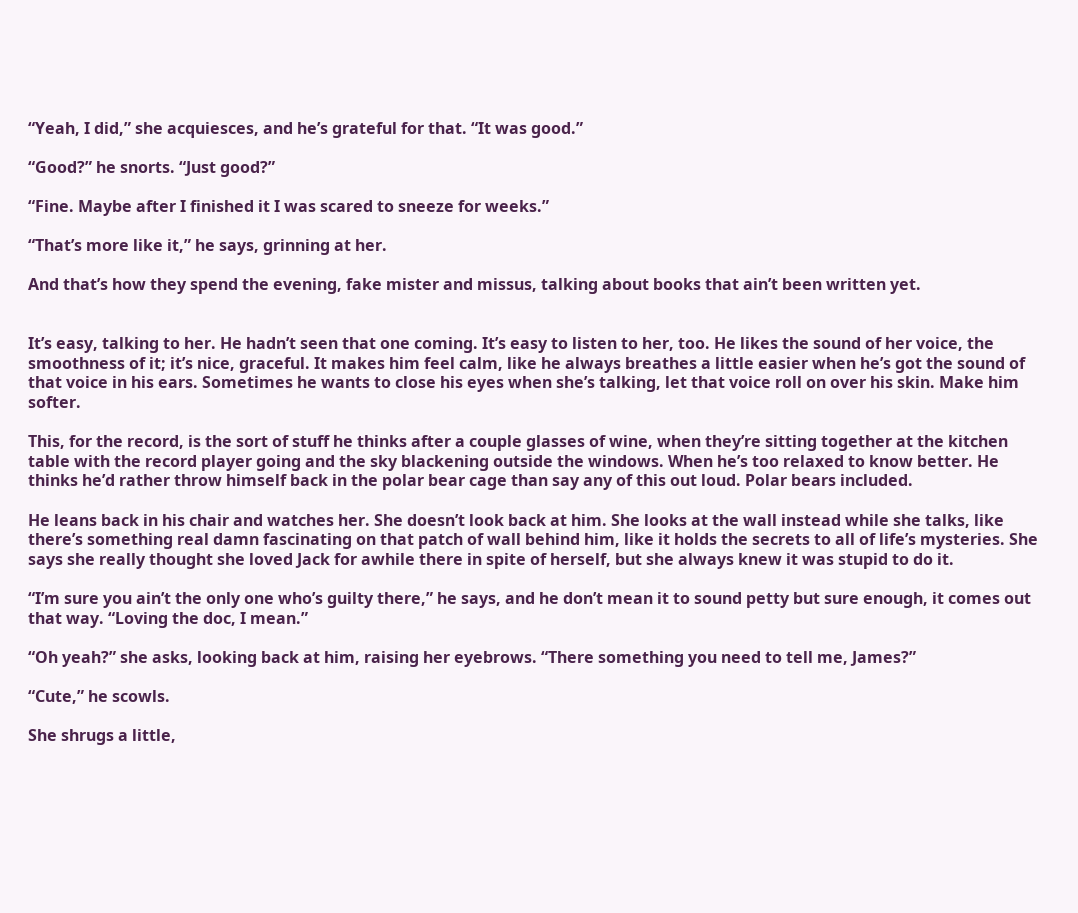“Yeah, I did,” she acquiesces, and he’s grateful for that. “It was good.”

“Good?” he snorts. “Just good?”

“Fine. Maybe after I finished it I was scared to sneeze for weeks.”

“That’s more like it,” he says, grinning at her.

And that’s how they spend the evening, fake mister and missus, talking about books that ain’t been written yet.


It’s easy, talking to her. He hadn’t seen that one coming. It’s easy to listen to her, too. He likes the sound of her voice, the smoothness of it; it’s nice, graceful. It makes him feel calm, like he always breathes a little easier when he’s got the sound of that voice in his ears. Sometimes he wants to close his eyes when she’s talking, let that voice roll on over his skin. Make him softer.

This, for the record, is the sort of stuff he thinks after a couple glasses of wine, when they’re sitting together at the kitchen table with the record player going and the sky blackening outside the windows. When he’s too relaxed to know better. He thinks he’d rather throw himself back in the polar bear cage than say any of this out loud. Polar bears included.

He leans back in his chair and watches her. She doesn’t look back at him. She looks at the wall instead while she talks, like there’s something real damn fascinating on that patch of wall behind him, like it holds the secrets to all of life’s mysteries. She says she really thought she loved Jack for awhile there in spite of herself, but she always knew it was stupid to do it.

“I’m sure you ain’t the only one who’s guilty there,” he says, and he don’t mean it to sound petty but sure enough, it comes out that way. “Loving the doc, I mean.”

“Oh yeah?” she asks, looking back at him, raising her eyebrows. “There something you need to tell me, James?”

“Cute,” he scowls.

She shrugs a little,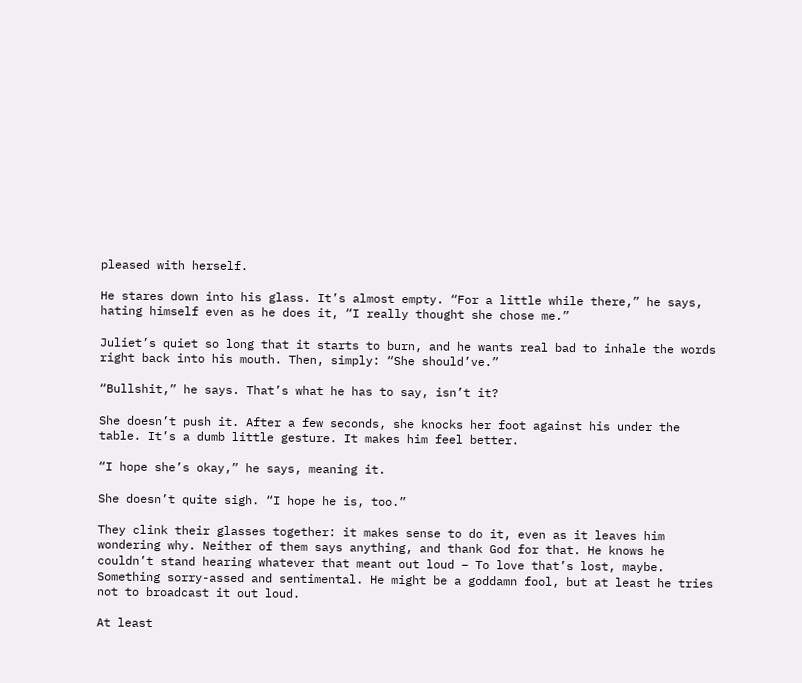pleased with herself.

He stares down into his glass. It’s almost empty. “For a little while there,” he says, hating himself even as he does it, “I really thought she chose me.”

Juliet’s quiet so long that it starts to burn, and he wants real bad to inhale the words right back into his mouth. Then, simply: “She should’ve.”

“Bullshit,” he says. That’s what he has to say, isn’t it?

She doesn’t push it. After a few seconds, she knocks her foot against his under the table. It’s a dumb little gesture. It makes him feel better.

“I hope she’s okay,” he says, meaning it.

She doesn’t quite sigh. “I hope he is, too.”

They clink their glasses together: it makes sense to do it, even as it leaves him wondering why. Neither of them says anything, and thank God for that. He knows he couldn’t stand hearing whatever that meant out loud – To love that’s lost, maybe. Something sorry-assed and sentimental. He might be a goddamn fool, but at least he tries not to broadcast it out loud.

At least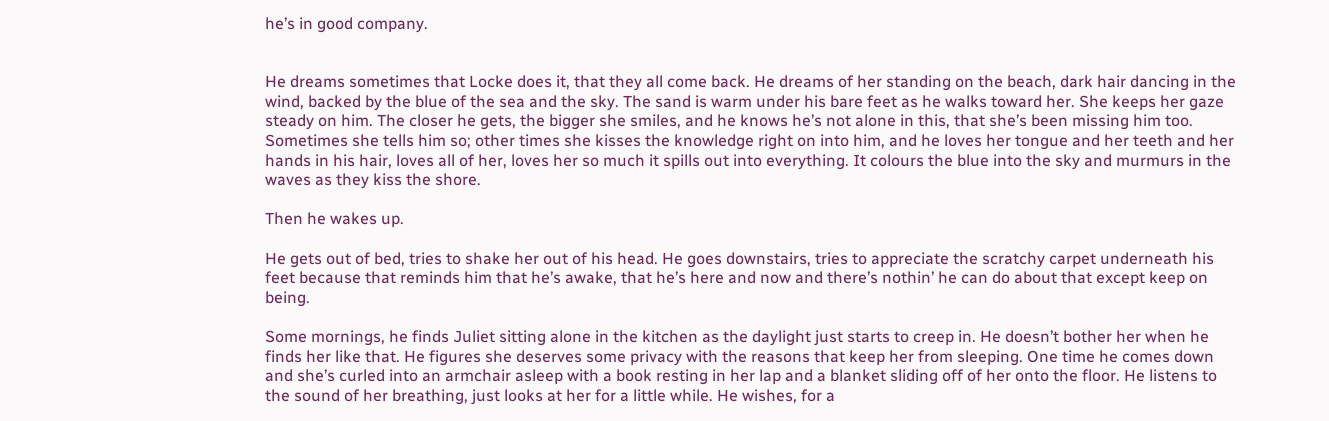he’s in good company.


He dreams sometimes that Locke does it, that they all come back. He dreams of her standing on the beach, dark hair dancing in the wind, backed by the blue of the sea and the sky. The sand is warm under his bare feet as he walks toward her. She keeps her gaze steady on him. The closer he gets, the bigger she smiles, and he knows he’s not alone in this, that she’s been missing him too. Sometimes she tells him so; other times she kisses the knowledge right on into him, and he loves her tongue and her teeth and her hands in his hair, loves all of her, loves her so much it spills out into everything. It colours the blue into the sky and murmurs in the waves as they kiss the shore.

Then he wakes up.

He gets out of bed, tries to shake her out of his head. He goes downstairs, tries to appreciate the scratchy carpet underneath his feet because that reminds him that he’s awake, that he’s here and now and there’s nothin’ he can do about that except keep on being.

Some mornings, he finds Juliet sitting alone in the kitchen as the daylight just starts to creep in. He doesn’t bother her when he finds her like that. He figures she deserves some privacy with the reasons that keep her from sleeping. One time he comes down and she’s curled into an armchair asleep with a book resting in her lap and a blanket sliding off of her onto the floor. He listens to the sound of her breathing, just looks at her for a little while. He wishes, for a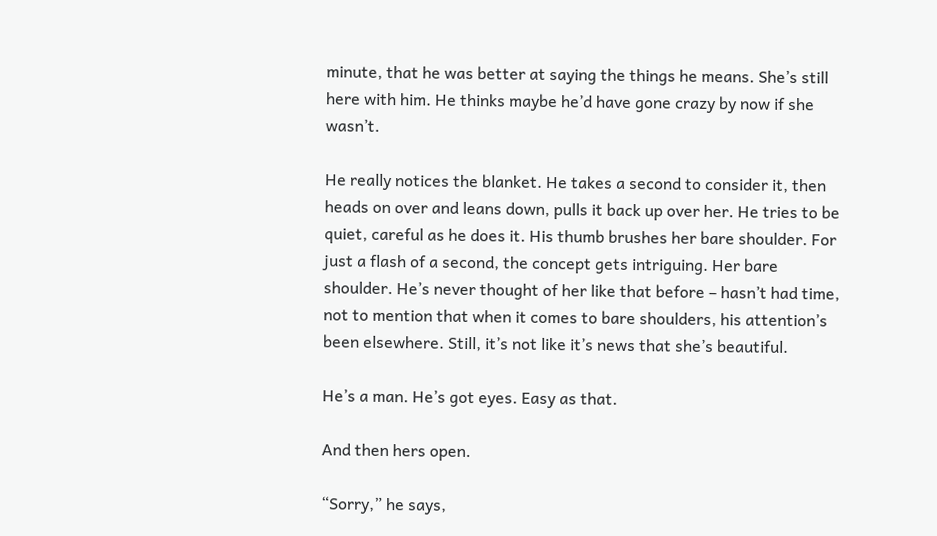minute, that he was better at saying the things he means. She’s still here with him. He thinks maybe he’d have gone crazy by now if she wasn’t.

He really notices the blanket. He takes a second to consider it, then heads on over and leans down, pulls it back up over her. He tries to be quiet, careful as he does it. His thumb brushes her bare shoulder. For just a flash of a second, the concept gets intriguing. Her bare shoulder. He’s never thought of her like that before – hasn’t had time, not to mention that when it comes to bare shoulders, his attention’s been elsewhere. Still, it’s not like it’s news that she’s beautiful.

He’s a man. He’s got eyes. Easy as that.

And then hers open.

“Sorry,” he says,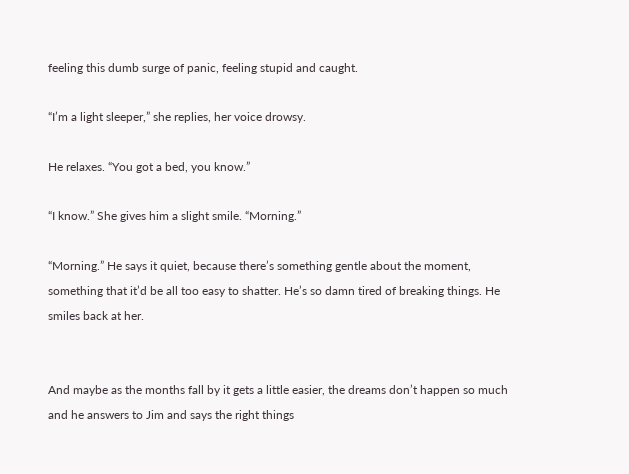feeling this dumb surge of panic, feeling stupid and caught.

“I’m a light sleeper,” she replies, her voice drowsy.

He relaxes. “You got a bed, you know.”

“I know.” She gives him a slight smile. “Morning.”

“Morning.” He says it quiet, because there’s something gentle about the moment, something that it’d be all too easy to shatter. He’s so damn tired of breaking things. He smiles back at her.


And maybe as the months fall by it gets a little easier, the dreams don’t happen so much and he answers to Jim and says the right things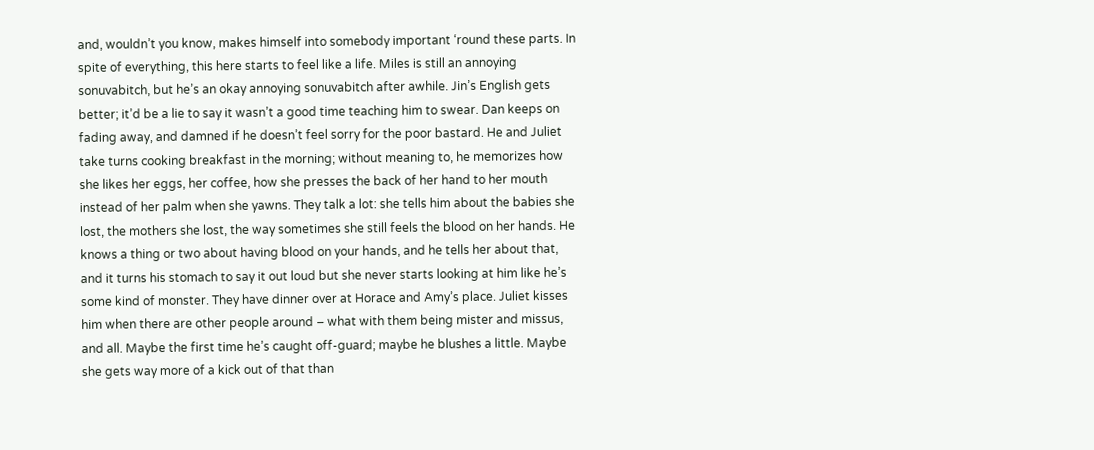and, wouldn’t you know, makes himself into somebody important ‘round these parts. In spite of everything, this here starts to feel like a life. Miles is still an annoying sonuvabitch, but he’s an okay annoying sonuvabitch after awhile. Jin’s English gets better; it’d be a lie to say it wasn’t a good time teaching him to swear. Dan keeps on fading away, and damned if he doesn’t feel sorry for the poor bastard. He and Juliet take turns cooking breakfast in the morning; without meaning to, he memorizes how she likes her eggs, her coffee, how she presses the back of her hand to her mouth instead of her palm when she yawns. They talk a lot: she tells him about the babies she lost, the mothers she lost, the way sometimes she still feels the blood on her hands. He knows a thing or two about having blood on your hands, and he tells her about that, and it turns his stomach to say it out loud but she never starts looking at him like he’s some kind of monster. They have dinner over at Horace and Amy’s place. Juliet kisses him when there are other people around – what with them being mister and missus, and all. Maybe the first time he’s caught off-guard; maybe he blushes a little. Maybe she gets way more of a kick out of that than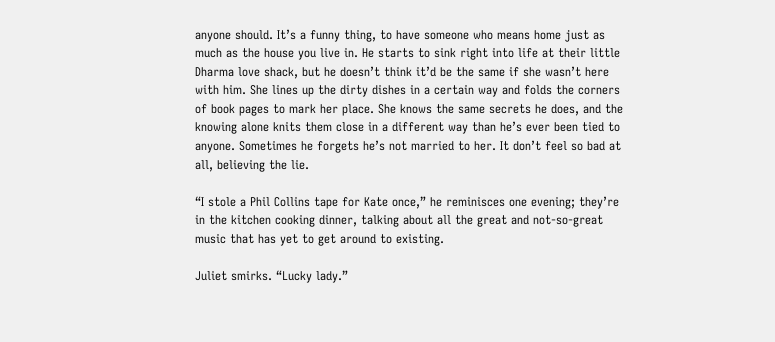anyone should. It’s a funny thing, to have someone who means home just as much as the house you live in. He starts to sink right into life at their little Dharma love shack, but he doesn’t think it’d be the same if she wasn’t here with him. She lines up the dirty dishes in a certain way and folds the corners of book pages to mark her place. She knows the same secrets he does, and the knowing alone knits them close in a different way than he’s ever been tied to anyone. Sometimes he forgets he’s not married to her. It don’t feel so bad at all, believing the lie.

“I stole a Phil Collins tape for Kate once,” he reminisces one evening; they’re in the kitchen cooking dinner, talking about all the great and not-so-great music that has yet to get around to existing.

Juliet smirks. “Lucky lady.”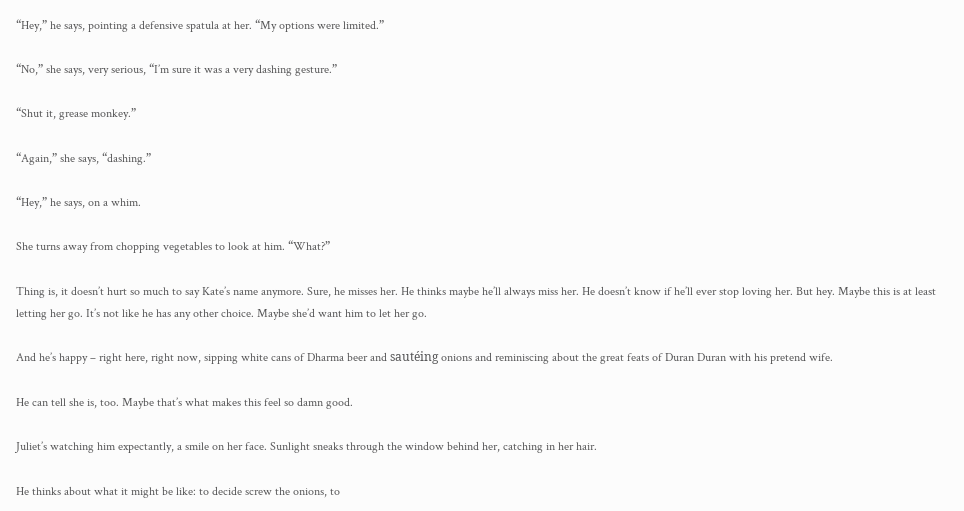“Hey,” he says, pointing a defensive spatula at her. “My options were limited.”

“No,” she says, very serious, “I’m sure it was a very dashing gesture.”

“Shut it, grease monkey.”

“Again,” she says, “dashing.”

“Hey,” he says, on a whim.

She turns away from chopping vegetables to look at him. “What?”

Thing is, it doesn’t hurt so much to say Kate’s name anymore. Sure, he misses her. He thinks maybe he’ll always miss her. He doesn’t know if he’ll ever stop loving her. But hey. Maybe this is at least letting her go. It’s not like he has any other choice. Maybe she’d want him to let her go.

And he’s happy – right here, right now, sipping white cans of Dharma beer and sautéing onions and reminiscing about the great feats of Duran Duran with his pretend wife.

He can tell she is, too. Maybe that’s what makes this feel so damn good.

Juliet’s watching him expectantly, a smile on her face. Sunlight sneaks through the window behind her, catching in her hair.

He thinks about what it might be like: to decide screw the onions, to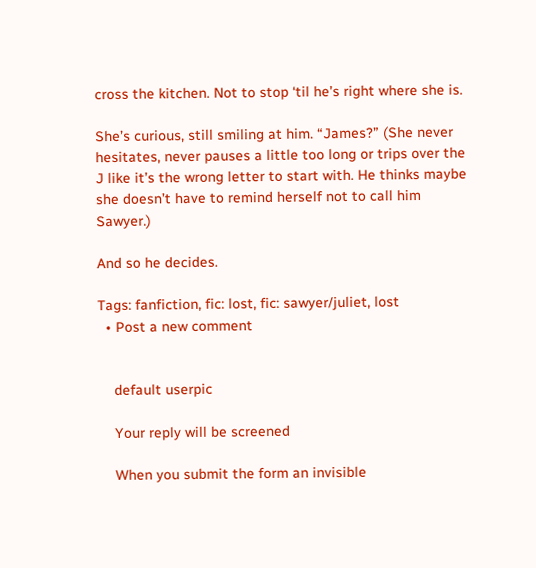cross the kitchen. Not to stop ‘til he’s right where she is.

She’s curious, still smiling at him. “James?” (She never hesitates, never pauses a little too long or trips over the J like it’s the wrong letter to start with. He thinks maybe she doesn’t have to remind herself not to call him Sawyer.)

And so he decides.

Tags: fanfiction, fic: lost, fic: sawyer/juliet, lost
  • Post a new comment


    default userpic

    Your reply will be screened

    When you submit the form an invisible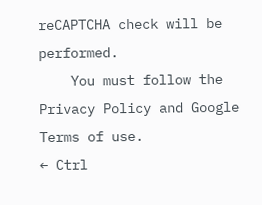reCAPTCHA check will be performed.
    You must follow the Privacy Policy and Google Terms of use.
← Ctrl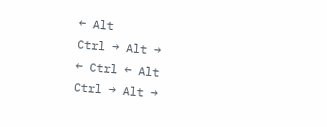← Alt
Ctrl → Alt →
← Ctrl ← Alt
Ctrl → Alt →